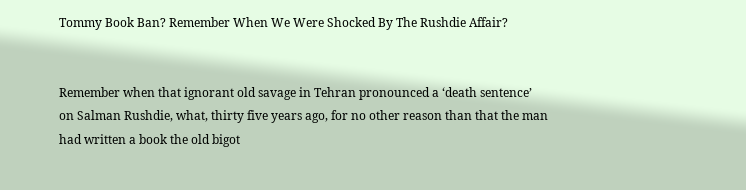Tommy Book Ban? Remember When We Were Shocked By The Rushdie Affair?


Remember when that ignorant old savage in Tehran pronounced a ‘death sentence’ on Salman Rushdie, what, thirty five years ago, for no other reason than that the man had written a book the old bigot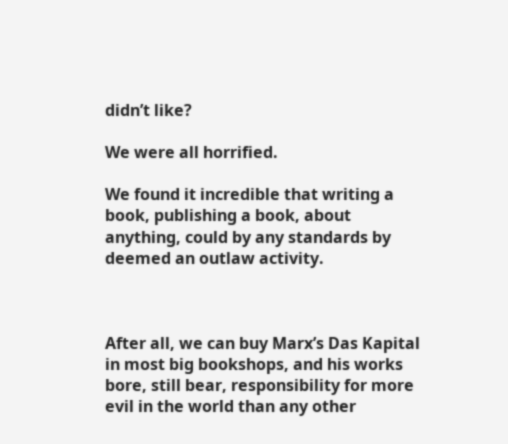didn’t like?

We were all horrified.

We found it incredible that writing a book, publishing a book, about anything, could by any standards by deemed an outlaw activity.



After all, we can buy Marx’s Das Kapital in most big bookshops, and his works bore, still bear, responsibility for more evil in the world than any other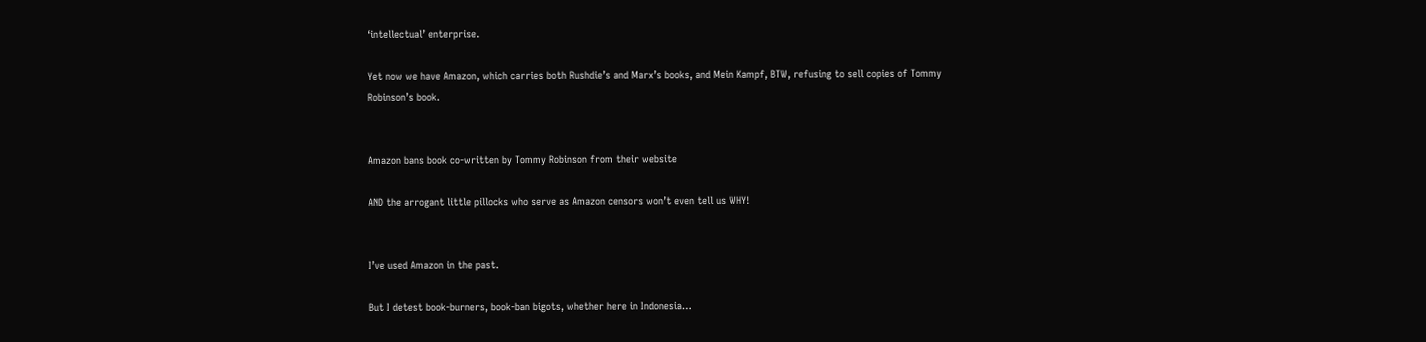‘intellectual’ enterprise.

Yet now we have Amazon, which carries both Rushdie’s and Marx’s books, and Mein Kampf, BTW, refusing to sell copies of Tommy Robinson’s book.


Amazon bans book co-written by Tommy Robinson from their website

AND the arrogant little pillocks who serve as Amazon censors won’t even tell us WHY!


I’ve used Amazon in the past.

But I detest book-burners, book-ban bigots, whether here in Indonesia…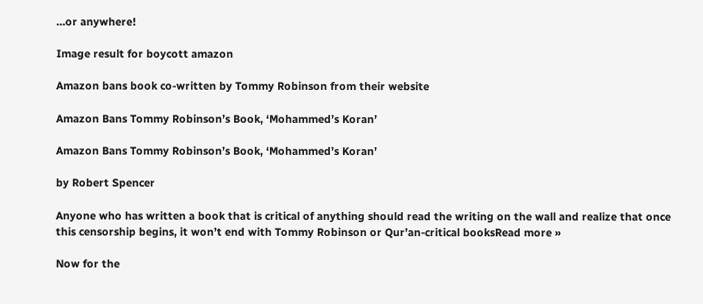…or anywhere!

Image result for boycott amazon

Amazon bans book co-written by Tommy Robinson from their website

Amazon Bans Tommy Robinson’s Book, ‘Mohammed’s Koran’

Amazon Bans Tommy Robinson’s Book, ‘Mohammed’s Koran’

by Robert Spencer

Anyone who has written a book that is critical of anything should read the writing on the wall and realize that once this censorship begins, it won’t end with Tommy Robinson or Qur’an-critical booksRead more »

Now for the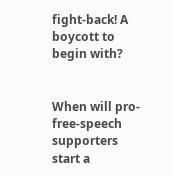fight-back! A boycott to begin with?


When will pro-free-speech supporters start a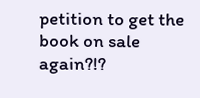petition to get the book on sale again?!?